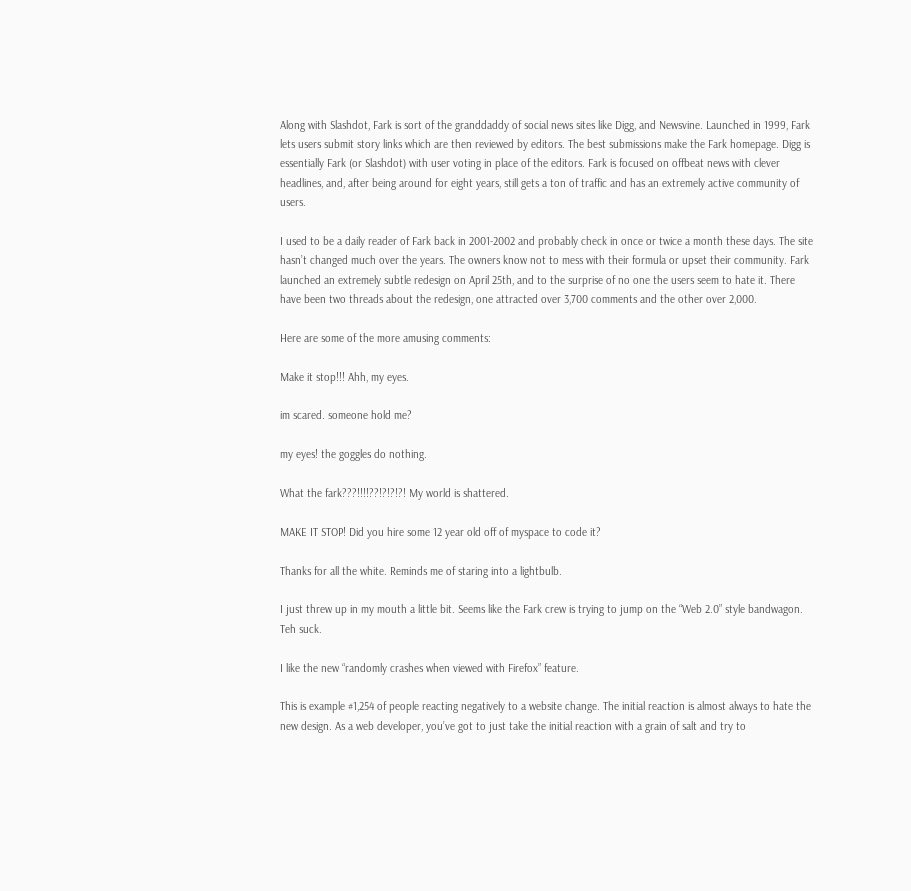Along with Slashdot, Fark is sort of the granddaddy of social news sites like Digg, and Newsvine. Launched in 1999, Fark lets users submit story links which are then reviewed by editors. The best submissions make the Fark homepage. Digg is essentially Fark (or Slashdot) with user voting in place of the editors. Fark is focused on offbeat news with clever headlines, and, after being around for eight years, still gets a ton of traffic and has an extremely active community of users.

I used to be a daily reader of Fark back in 2001-2002 and probably check in once or twice a month these days. The site hasn’t changed much over the years. The owners know not to mess with their formula or upset their community. Fark launched an extremely subtle redesign on April 25th, and to the surprise of no one the users seem to hate it. There have been two threads about the redesign, one attracted over 3,700 comments and the other over 2,000.

Here are some of the more amusing comments:

Make it stop!!! Ahh, my eyes.

im scared. someone hold me?

my eyes! the goggles do nothing.

What the fark???!!!!??!?!?!?! My world is shattered.

MAKE IT STOP! Did you hire some 12 year old off of myspace to code it?

Thanks for all the white. Reminds me of staring into a lightbulb.

I just threw up in my mouth a little bit. Seems like the Fark crew is trying to jump on the “Web 2.0” style bandwagon. Teh suck.

I like the new “randomly crashes when viewed with Firefox” feature.

This is example #1,254 of people reacting negatively to a website change. The initial reaction is almost always to hate the new design. As a web developer, you’ve got to just take the initial reaction with a grain of salt and try to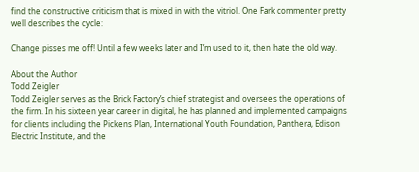find the constructive criticism that is mixed in with the vitriol. One Fark commenter pretty well describes the cycle:

Change pisses me off! Until a few weeks later and I’m used to it, then hate the old way.

About the Author
Todd Zeigler
Todd Zeigler serves as the Brick Factory’s chief strategist and oversees the operations of the firm. In his sixteen year career in digital, he has planned and implemented campaigns for clients including the Pickens Plan, International Youth Foundation, Panthera, Edison Electric Institute, and the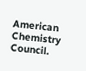American Chemistry Council.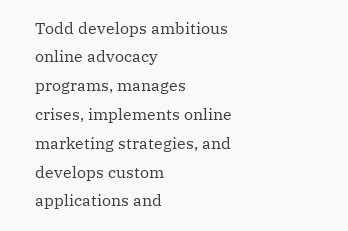Todd develops ambitious online advocacy programs, manages crises, implements online marketing strategies, and develops custom applications and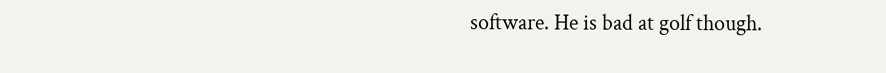software. He is bad at golf though.